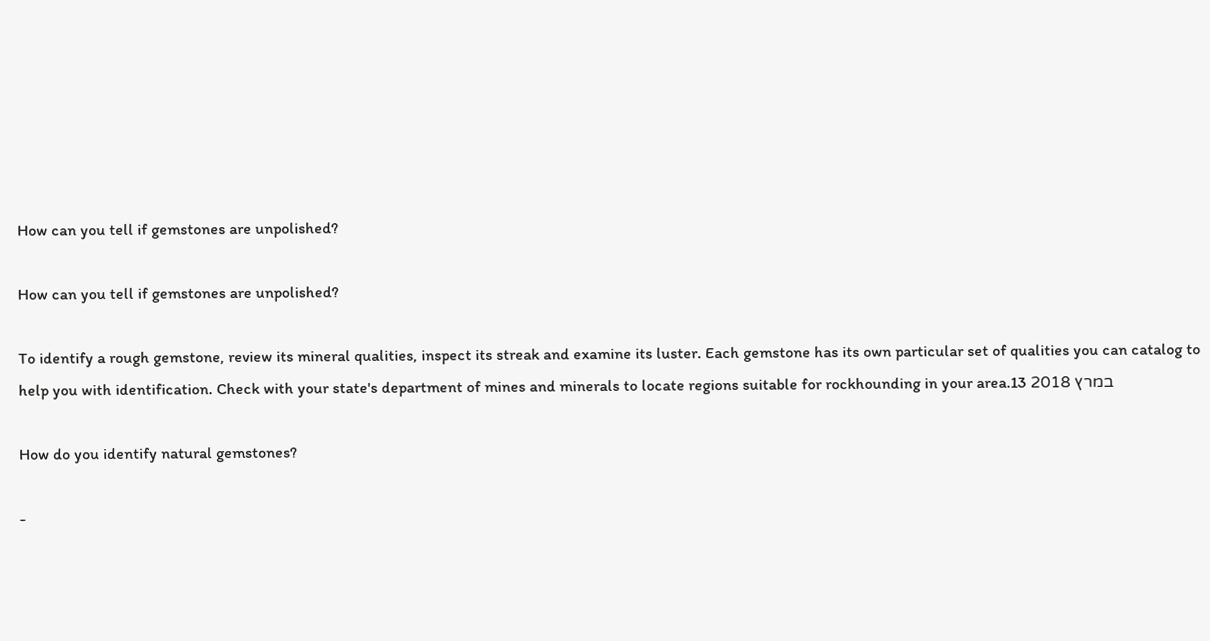How can you tell if gemstones are unpolished?

How can you tell if gemstones are unpolished?

To identify a rough gemstone, review its mineral qualities, inspect its streak and examine its luster. Each gemstone has its own particular set of qualities you can catalog to help you with identification. Check with your state's department of mines and minerals to locate regions suitable for rockhounding in your area.13 במרץ 2018

How do you identify natural gemstones?

-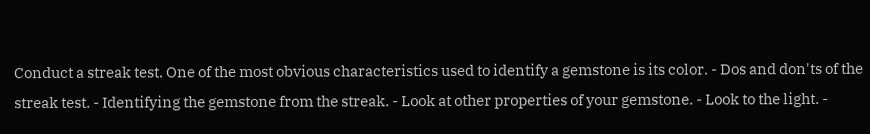Conduct a streak test. One of the most obvious characteristics used to identify a gemstone is its color. - Dos and don'ts of the streak test. - Identifying the gemstone from the streak. - Look at other properties of your gemstone. - Look to the light. -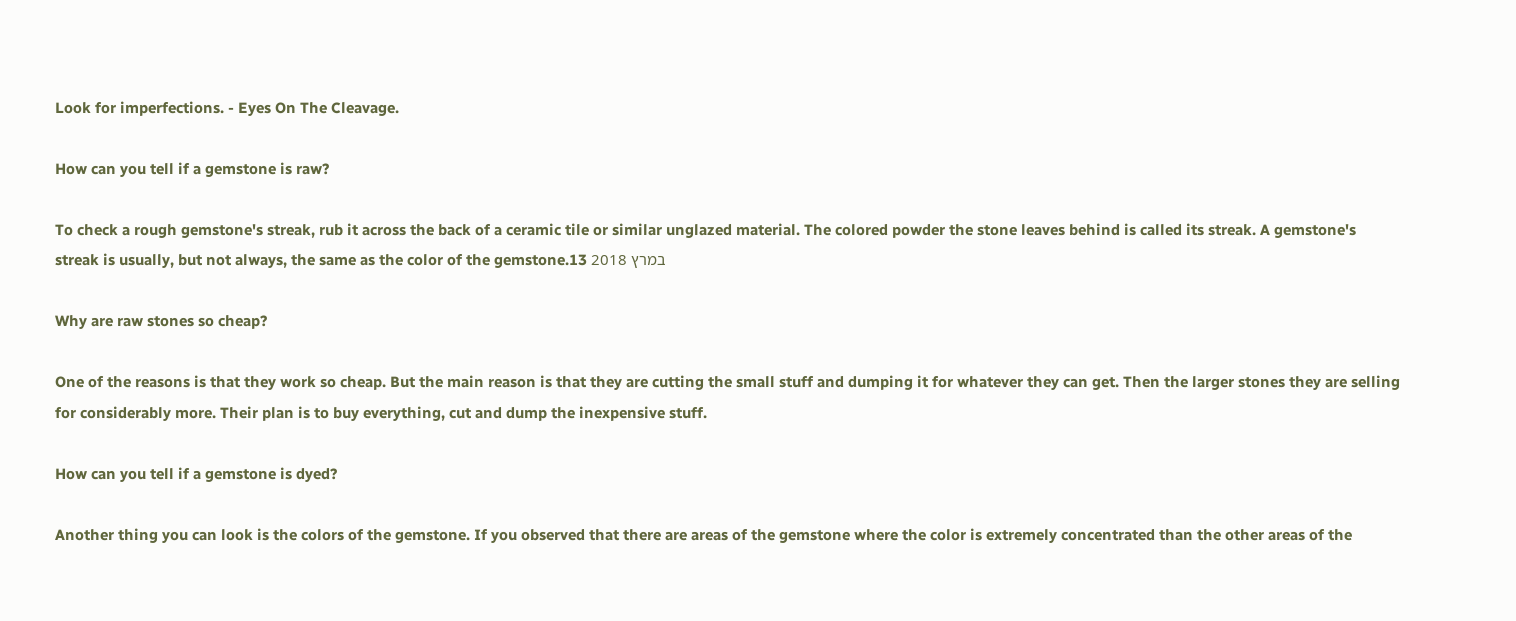Look for imperfections. - Eyes On The Cleavage.

How can you tell if a gemstone is raw?

To check a rough gemstone's streak, rub it across the back of a ceramic tile or similar unglazed material. The colored powder the stone leaves behind is called its streak. A gemstone's streak is usually, but not always, the same as the color of the gemstone.13 במרץ 2018

Why are raw stones so cheap?

One of the reasons is that they work so cheap. But the main reason is that they are cutting the small stuff and dumping it for whatever they can get. Then the larger stones they are selling for considerably more. Their plan is to buy everything, cut and dump the inexpensive stuff.

How can you tell if a gemstone is dyed?

Another thing you can look is the colors of the gemstone. If you observed that there are areas of the gemstone where the color is extremely concentrated than the other areas of the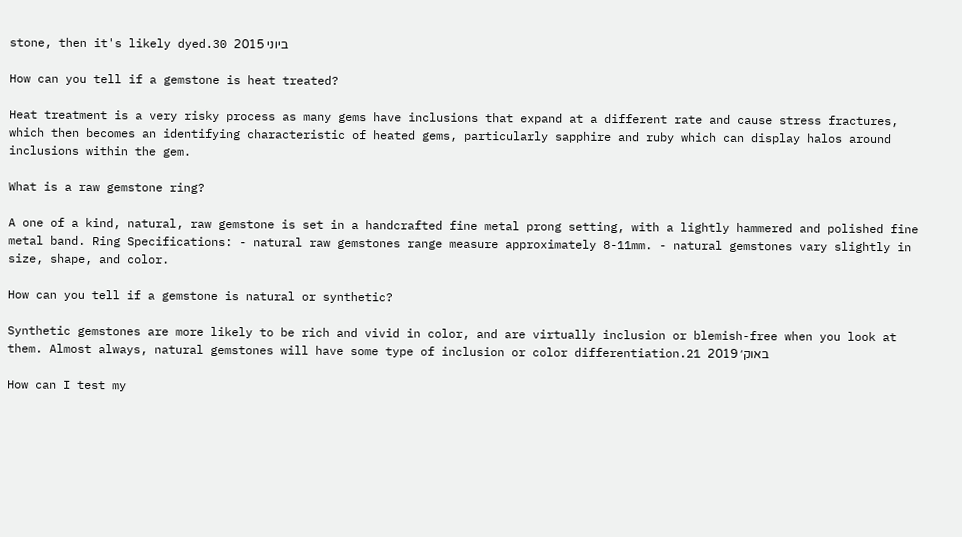stone, then it's likely dyed.30 ביוני 2015

How can you tell if a gemstone is heat treated?

Heat treatment is a very risky process as many gems have inclusions that expand at a different rate and cause stress fractures, which then becomes an identifying characteristic of heated gems, particularly sapphire and ruby which can display halos around inclusions within the gem.

What is a raw gemstone ring?

A one of a kind, natural, raw gemstone is set in a handcrafted fine metal prong setting, with a lightly hammered and polished fine metal band. Ring Specifications: - natural raw gemstones range measure approximately 8-11mm. - natural gemstones vary slightly in size, shape, and color.

How can you tell if a gemstone is natural or synthetic?

Synthetic gemstones are more likely to be rich and vivid in color, and are virtually inclusion or blemish-free when you look at them. Almost always, natural gemstones will have some type of inclusion or color differentiation.21 באוק׳ 2019

How can I test my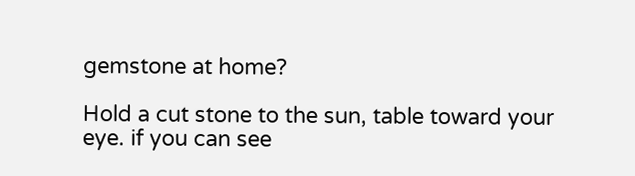gemstone at home?

Hold a cut stone to the sun, table toward your eye. if you can see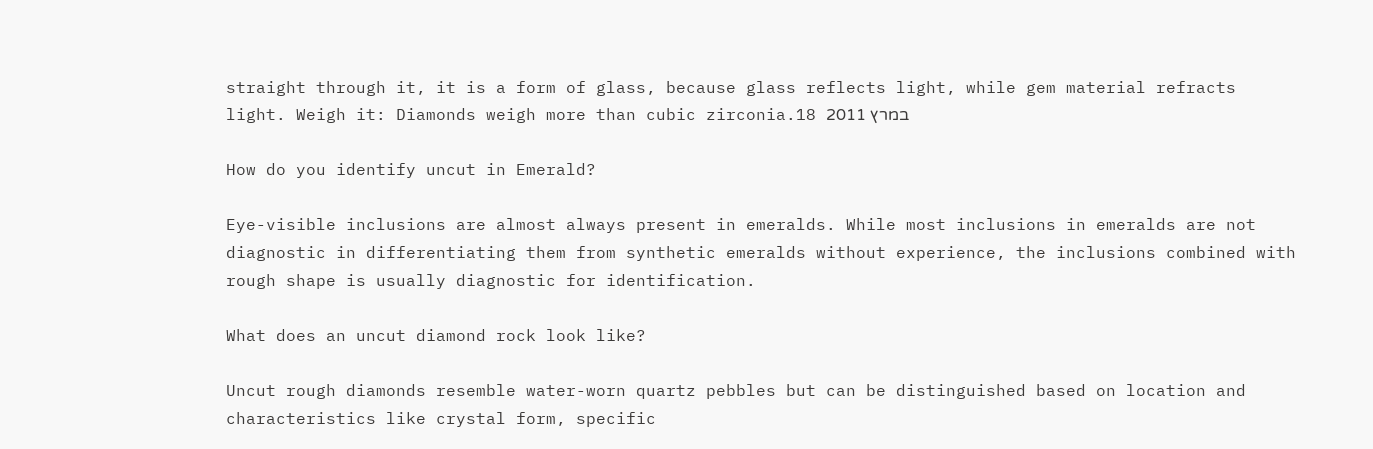straight through it, it is a form of glass, because glass reflects light, while gem material refracts light. Weigh it: Diamonds weigh more than cubic zirconia.18 במרץ 2011

How do you identify uncut in Emerald?

Eye-visible inclusions are almost always present in emeralds. While most inclusions in emeralds are not diagnostic in differentiating them from synthetic emeralds without experience, the inclusions combined with rough shape is usually diagnostic for identification.

What does an uncut diamond rock look like?

Uncut rough diamonds resemble water-worn quartz pebbles but can be distinguished based on location and characteristics like crystal form, specific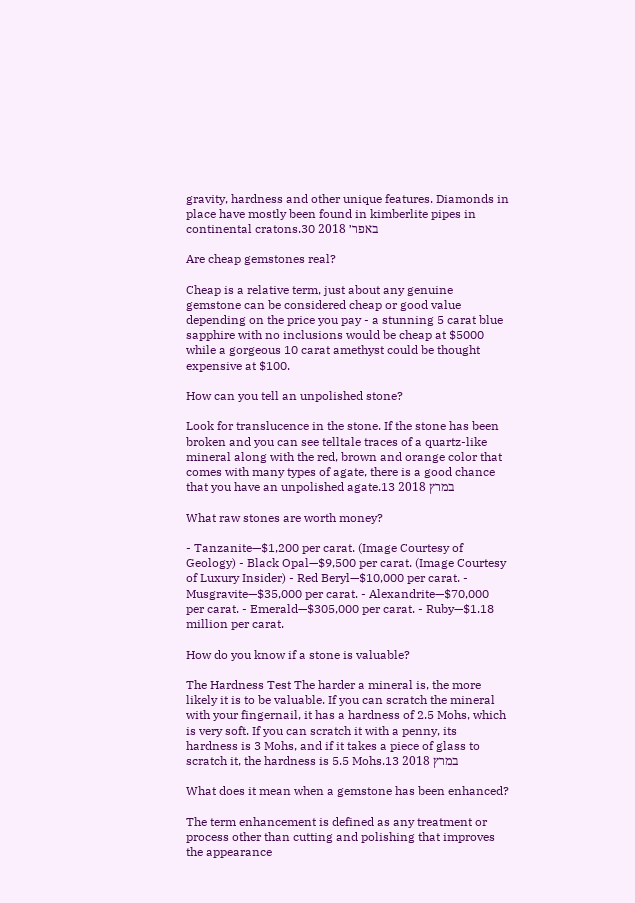gravity, hardness and other unique features. Diamonds in place have mostly been found in kimberlite pipes in continental cratons.30 באפר׳ 2018

Are cheap gemstones real?

Cheap is a relative term, just about any genuine gemstone can be considered cheap or good value depending on the price you pay - a stunning 5 carat blue sapphire with no inclusions would be cheap at $5000 while a gorgeous 10 carat amethyst could be thought expensive at $100.

How can you tell an unpolished stone?

Look for translucence in the stone. If the stone has been broken and you can see telltale traces of a quartz-like mineral along with the red, brown and orange color that comes with many types of agate, there is a good chance that you have an unpolished agate.13 במרץ 2018

What raw stones are worth money?

- Tanzanite—$1,200 per carat. (Image Courtesy of Geology) - Black Opal—$9,500 per carat. (Image Courtesy of Luxury Insider) - Red Beryl—$10,000 per carat. - Musgravite—$35,000 per carat. - Alexandrite—$70,000 per carat. - Emerald—$305,000 per carat. - Ruby—$1.18 million per carat.

How do you know if a stone is valuable?

The Hardness Test The harder a mineral is, the more likely it is to be valuable. If you can scratch the mineral with your fingernail, it has a hardness of 2.5 Mohs, which is very soft. If you can scratch it with a penny, its hardness is 3 Mohs, and if it takes a piece of glass to scratch it, the hardness is 5.5 Mohs.13 במרץ 2018

What does it mean when a gemstone has been enhanced?

The term enhancement is defined as any treatment or process other than cutting and polishing that improves the appearance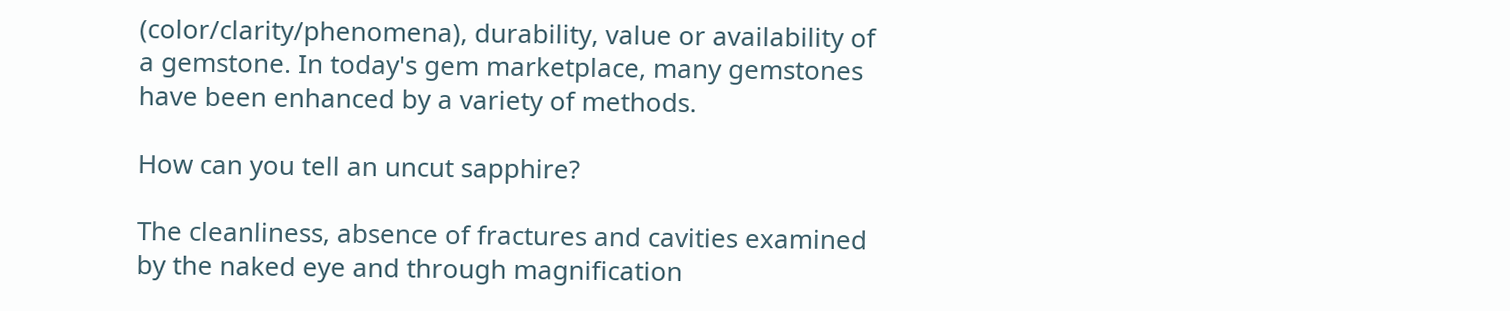(color/clarity/phenomena), durability, value or availability of a gemstone. In today's gem marketplace, many gemstones have been enhanced by a variety of methods.

How can you tell an uncut sapphire?

The cleanliness, absence of fractures and cavities examined by the naked eye and through magnification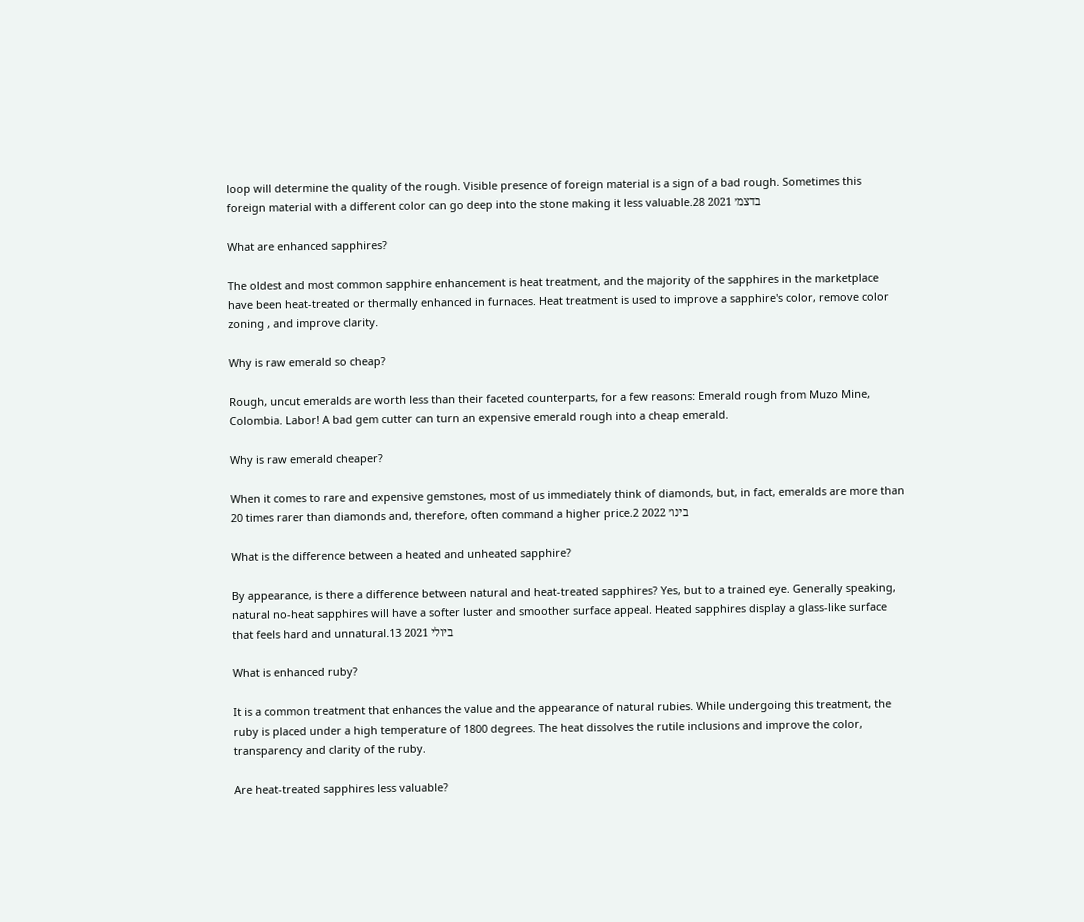loop will determine the quality of the rough. Visible presence of foreign material is a sign of a bad rough. Sometimes this foreign material with a different color can go deep into the stone making it less valuable.28 בדצמ׳ 2021

What are enhanced sapphires?

The oldest and most common sapphire enhancement is heat treatment, and the majority of the sapphires in the marketplace have been heat-treated or thermally enhanced in furnaces. Heat treatment is used to improve a sapphire's color, remove color zoning , and improve clarity.

Why is raw emerald so cheap?

Rough, uncut emeralds are worth less than their faceted counterparts, for a few reasons: Emerald rough from Muzo Mine, Colombia. Labor! A bad gem cutter can turn an expensive emerald rough into a cheap emerald.

Why is raw emerald cheaper?

When it comes to rare and expensive gemstones, most of us immediately think of diamonds, but, in fact, emeralds are more than 20 times rarer than diamonds and, therefore, often command a higher price.2 בינו׳ 2022

What is the difference between a heated and unheated sapphire?

By appearance, is there a difference between natural and heat-treated sapphires? Yes, but to a trained eye. Generally speaking, natural no-heat sapphires will have a softer luster and smoother surface appeal. Heated sapphires display a glass-like surface that feels hard and unnatural.13 ביולי 2021

What is enhanced ruby?

It is a common treatment that enhances the value and the appearance of natural rubies. While undergoing this treatment, the ruby is placed under a high temperature of 1800 degrees. The heat dissolves the rutile inclusions and improve the color, transparency and clarity of the ruby.

Are heat-treated sapphires less valuable?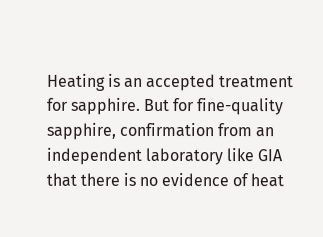Heating is an accepted treatment for sapphire. But for fine-quality sapphire, confirmation from an independent laboratory like GIA that there is no evidence of heat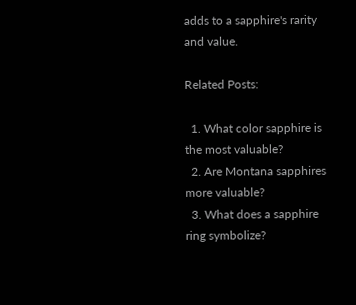adds to a sapphire's rarity and value.

Related Posts:

  1. What color sapphire is the most valuable?
  2. Are Montana sapphires more valuable?
  3. What does a sapphire ring symbolize?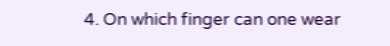4. On which finger can one wear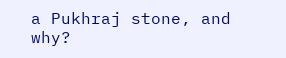a Pukhraj stone, and why?